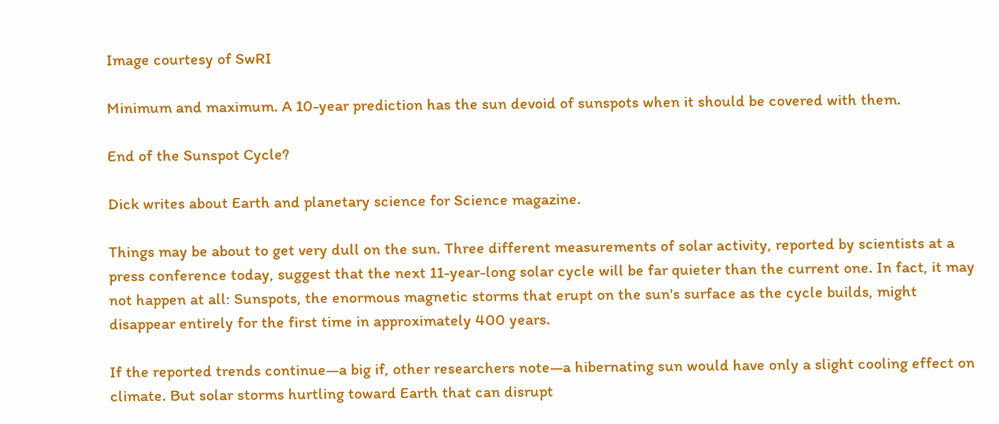Image courtesy of SwRI

Minimum and maximum. A 10-year prediction has the sun devoid of sunspots when it should be covered with them.

End of the Sunspot Cycle?

Dick writes about Earth and planetary science for Science magazine.

Things may be about to get very dull on the sun. Three different measurements of solar activity, reported by scientists at a press conference today, suggest that the next 11-year-long solar cycle will be far quieter than the current one. In fact, it may not happen at all: Sunspots, the enormous magnetic storms that erupt on the sun's surface as the cycle builds, might disappear entirely for the first time in approximately 400 years.

If the reported trends continue—a big if, other researchers note—a hibernating sun would have only a slight cooling effect on climate. But solar storms hurtling toward Earth that can disrupt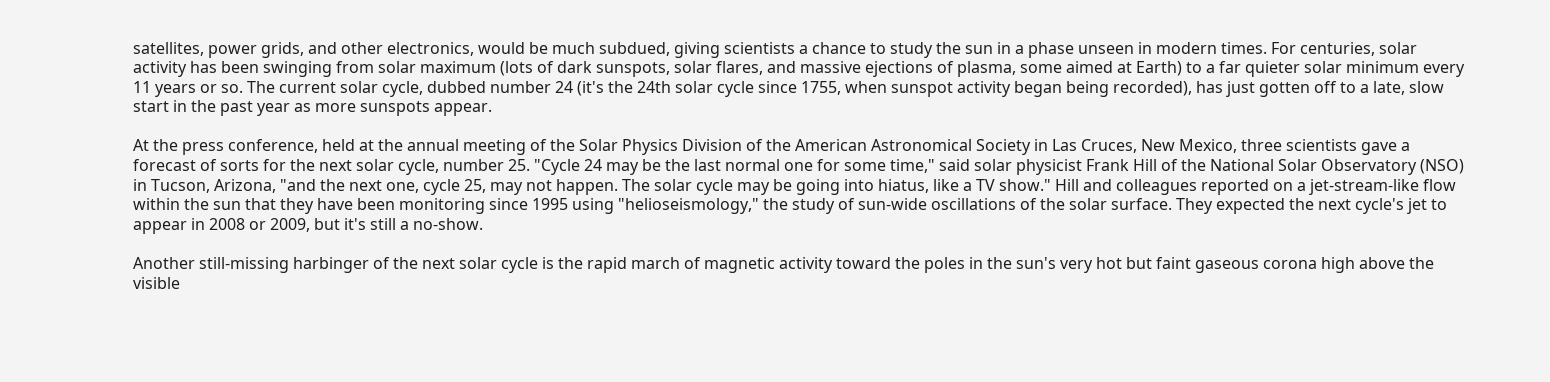satellites, power grids, and other electronics, would be much subdued, giving scientists a chance to study the sun in a phase unseen in modern times. For centuries, solar activity has been swinging from solar maximum (lots of dark sunspots, solar flares, and massive ejections of plasma, some aimed at Earth) to a far quieter solar minimum every 11 years or so. The current solar cycle, dubbed number 24 (it's the 24th solar cycle since 1755, when sunspot activity began being recorded), has just gotten off to a late, slow start in the past year as more sunspots appear.

At the press conference, held at the annual meeting of the Solar Physics Division of the American Astronomical Society in Las Cruces, New Mexico, three scientists gave a forecast of sorts for the next solar cycle, number 25. "Cycle 24 may be the last normal one for some time," said solar physicist Frank Hill of the National Solar Observatory (NSO) in Tucson, Arizona, "and the next one, cycle 25, may not happen. The solar cycle may be going into hiatus, like a TV show." Hill and colleagues reported on a jet-stream-like flow within the sun that they have been monitoring since 1995 using "helioseismology," the study of sun-wide oscillations of the solar surface. They expected the next cycle's jet to appear in 2008 or 2009, but it's still a no-show.

Another still-missing harbinger of the next solar cycle is the rapid march of magnetic activity toward the poles in the sun's very hot but faint gaseous corona high above the visible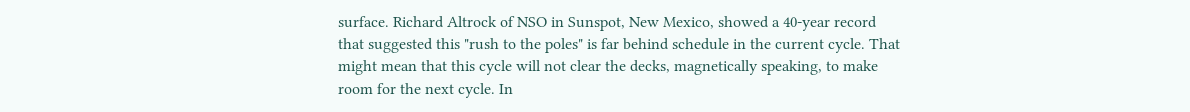surface. Richard Altrock of NSO in Sunspot, New Mexico, showed a 40-year record that suggested this "rush to the poles" is far behind schedule in the current cycle. That might mean that this cycle will not clear the decks, magnetically speaking, to make room for the next cycle. In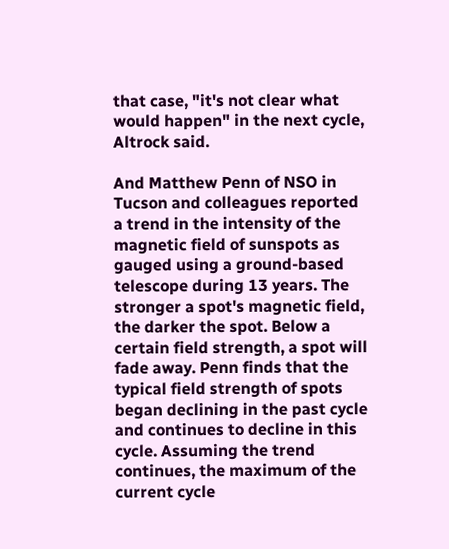that case, "it's not clear what would happen" in the next cycle, Altrock said.

And Matthew Penn of NSO in Tucson and colleagues reported a trend in the intensity of the magnetic field of sunspots as gauged using a ground-based telescope during 13 years. The stronger a spot's magnetic field, the darker the spot. Below a certain field strength, a spot will fade away. Penn finds that the typical field strength of spots began declining in the past cycle and continues to decline in this cycle. Assuming the trend continues, the maximum of the current cycle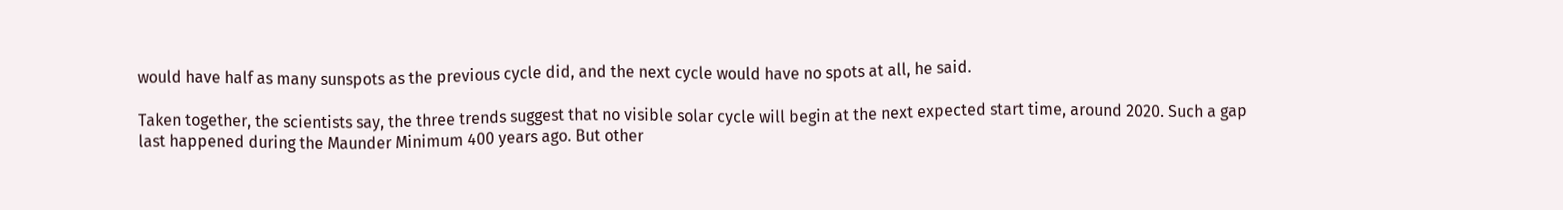would have half as many sunspots as the previous cycle did, and the next cycle would have no spots at all, he said.

Taken together, the scientists say, the three trends suggest that no visible solar cycle will begin at the next expected start time, around 2020. Such a gap last happened during the Maunder Minimum 400 years ago. But other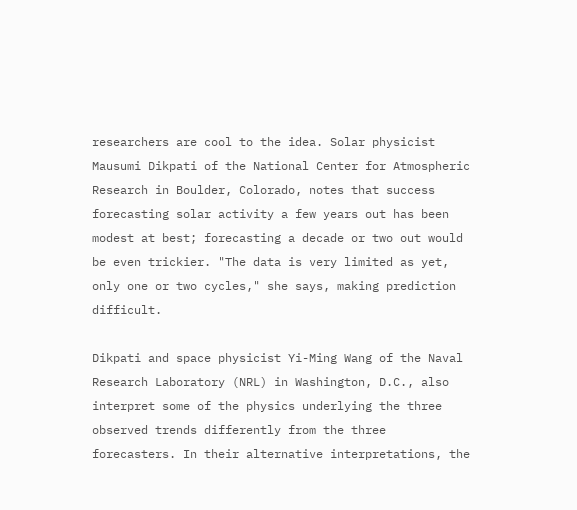researchers are cool to the idea. Solar physicist Mausumi Dikpati of the National Center for Atmospheric Research in Boulder, Colorado, notes that success forecasting solar activity a few years out has been modest at best; forecasting a decade or two out would be even trickier. "The data is very limited as yet, only one or two cycles," she says, making prediction difficult.

Dikpati and space physicist Yi-Ming Wang of the Naval Research Laboratory (NRL) in Washington, D.C., also interpret some of the physics underlying the three observed trends differently from the three forecasters. In their alternative interpretations, the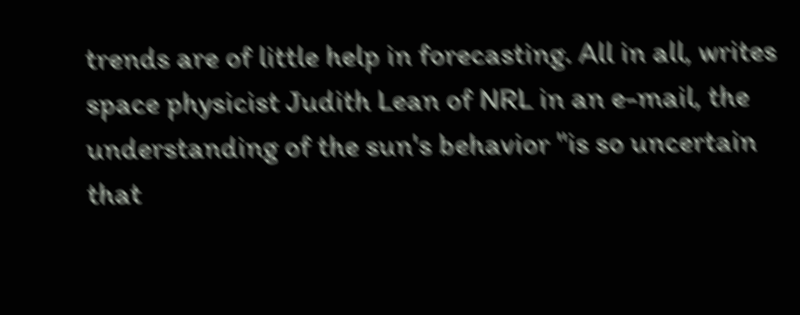trends are of little help in forecasting. All in all, writes space physicist Judith Lean of NRL in an e-mail, the understanding of the sun's behavior "is so uncertain that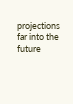projections far into the future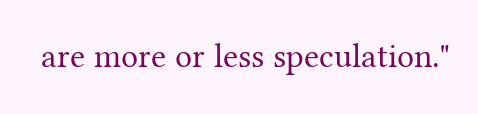are more or less speculation."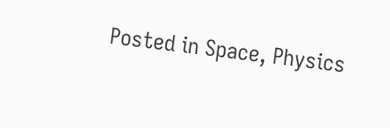Posted in Space, Physics